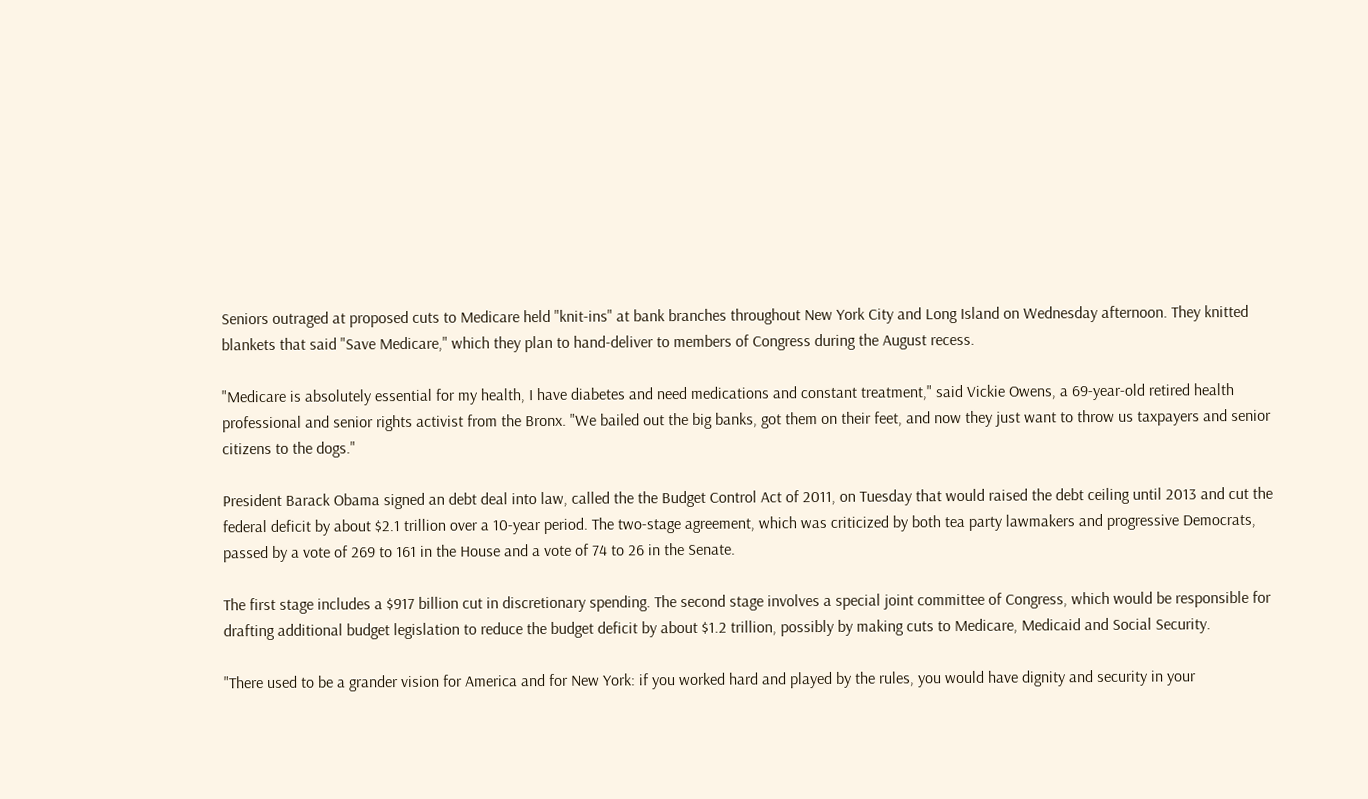Seniors outraged at proposed cuts to Medicare held "knit-ins" at bank branches throughout New York City and Long Island on Wednesday afternoon. They knitted blankets that said "Save Medicare," which they plan to hand-deliver to members of Congress during the August recess.

"Medicare is absolutely essential for my health, I have diabetes and need medications and constant treatment," said Vickie Owens, a 69-year-old retired health professional and senior rights activist from the Bronx. "We bailed out the big banks, got them on their feet, and now they just want to throw us taxpayers and senior citizens to the dogs."

President Barack Obama signed an debt deal into law, called the the Budget Control Act of 2011, on Tuesday that would raised the debt ceiling until 2013 and cut the federal deficit by about $2.1 trillion over a 10-year period. The two-stage agreement, which was criticized by both tea party lawmakers and progressive Democrats, passed by a vote of 269 to 161 in the House and a vote of 74 to 26 in the Senate.

The first stage includes a $917 billion cut in discretionary spending. The second stage involves a special joint committee of Congress, which would be responsible for drafting additional budget legislation to reduce the budget deficit by about $1.2 trillion, possibly by making cuts to Medicare, Medicaid and Social Security.

"There used to be a grander vision for America and for New York: if you worked hard and played by the rules, you would have dignity and security in your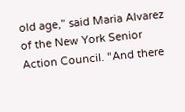old age,” said Maria Alvarez of the New York Senior Action Council. “And there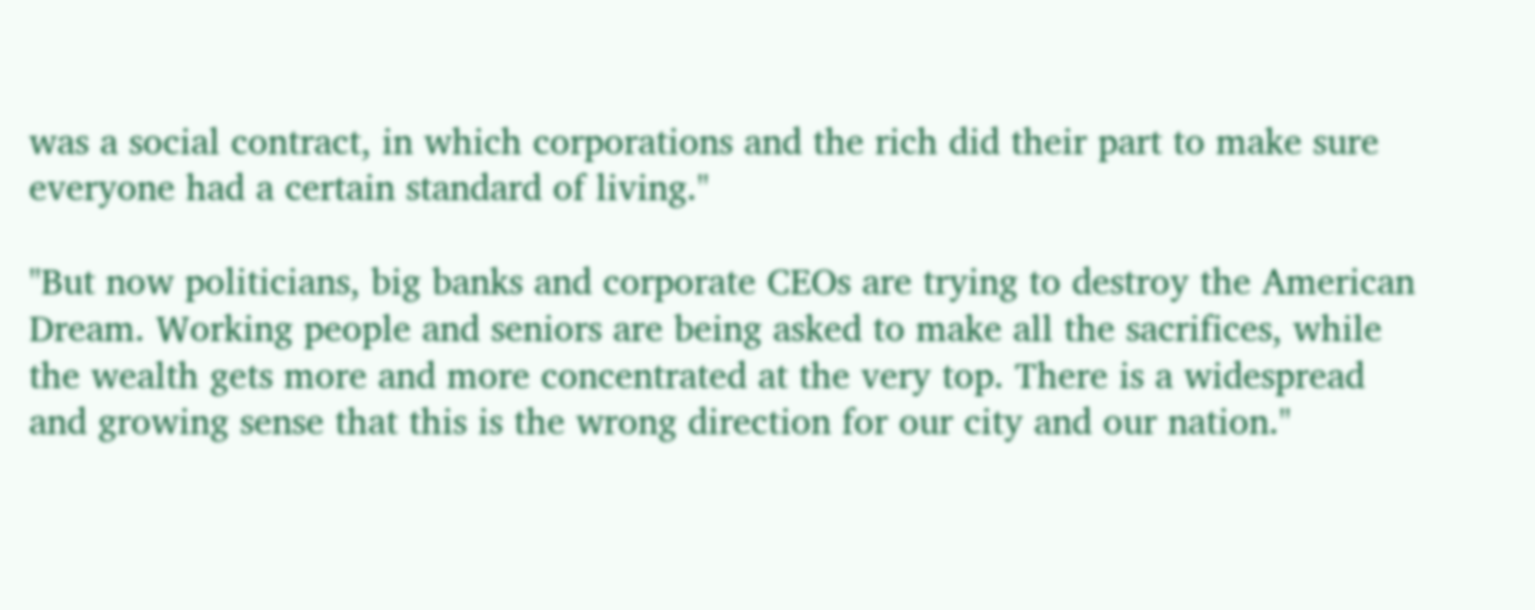was a social contract, in which corporations and the rich did their part to make sure everyone had a certain standard of living."

"But now politicians, big banks and corporate CEOs are trying to destroy the American Dream. Working people and seniors are being asked to make all the sacrifices, while the wealth gets more and more concentrated at the very top. There is a widespread and growing sense that this is the wrong direction for our city and our nation."